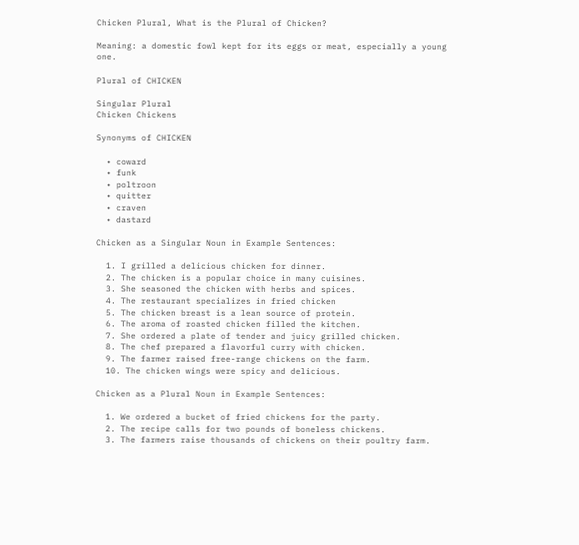Chicken Plural, What is the Plural of Chicken?

Meaning: a domestic fowl kept for its eggs or meat, especially a young one.

Plural of CHICKEN

Singular Plural
Chicken Chickens

Synonyms of CHICKEN

  • coward
  • funk
  • poltroon
  • quitter
  • craven
  • dastard

Chicken as a Singular Noun in Example Sentences:

  1. I grilled a delicious chicken for dinner.
  2. The chicken is a popular choice in many cuisines.
  3. She seasoned the chicken with herbs and spices.
  4. The restaurant specializes in fried chicken
  5. The chicken breast is a lean source of protein.
  6. The aroma of roasted chicken filled the kitchen.
  7. She ordered a plate of tender and juicy grilled chicken.
  8. The chef prepared a flavorful curry with chicken.
  9. The farmer raised free-range chickens on the farm.
  10. The chicken wings were spicy and delicious.

Chicken as a Plural Noun in Example Sentences:

  1. We ordered a bucket of fried chickens for the party.
  2. The recipe calls for two pounds of boneless chickens.
  3. The farmers raise thousands of chickens on their poultry farm.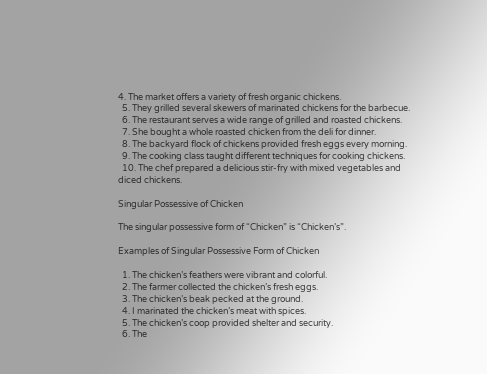4. The market offers a variety of fresh organic chickens.
  5. They grilled several skewers of marinated chickens for the barbecue.
  6. The restaurant serves a wide range of grilled and roasted chickens.
  7. She bought a whole roasted chicken from the deli for dinner.
  8. The backyard flock of chickens provided fresh eggs every morning.
  9. The cooking class taught different techniques for cooking chickens.
  10. The chef prepared a delicious stir-fry with mixed vegetables and diced chickens.

Singular Possessive of Chicken

The singular possessive form of “Chicken” is “Chicken’s”.

Examples of Singular Possessive Form of Chicken

  1. The chicken’s feathers were vibrant and colorful.
  2. The farmer collected the chicken’s fresh eggs.
  3. The chicken’s beak pecked at the ground.
  4. I marinated the chicken’s meat with spices.
  5. The chicken’s coop provided shelter and security.
  6. The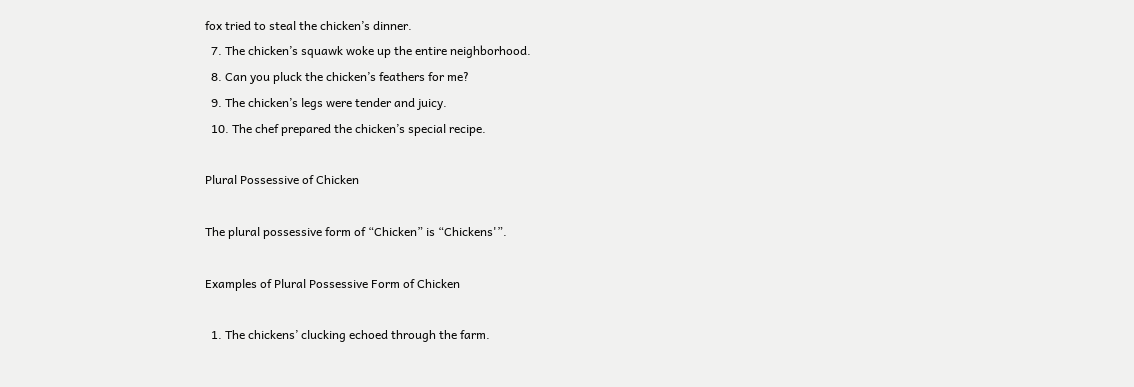fox tried to steal the chicken’s dinner.
  7. The chicken’s squawk woke up the entire neighborhood.
  8. Can you pluck the chicken’s feathers for me?
  9. The chicken’s legs were tender and juicy.
  10. The chef prepared the chicken’s special recipe.

Plural Possessive of Chicken

The plural possessive form of “Chicken” is “Chickens'”.

Examples of Plural Possessive Form of Chicken

  1. The chickens’ clucking echoed through the farm.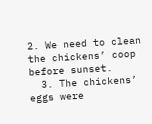2. We need to clean the chickens’ coop before sunset.
  3. The chickens’ eggs were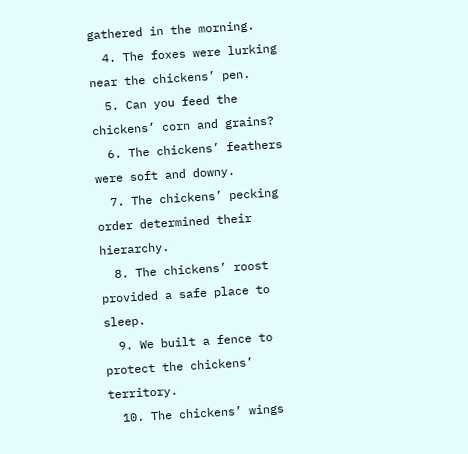gathered in the morning.
  4. The foxes were lurking near the chickens’ pen.
  5. Can you feed the chickens’ corn and grains?
  6. The chickens’ feathers were soft and downy.
  7. The chickens’ pecking order determined their hierarchy.
  8. The chickens’ roost provided a safe place to sleep.
  9. We built a fence to protect the chickens’ territory.
  10. The chickens’ wings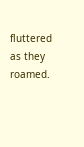fluttered as they roamed.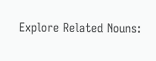Explore Related Nouns: